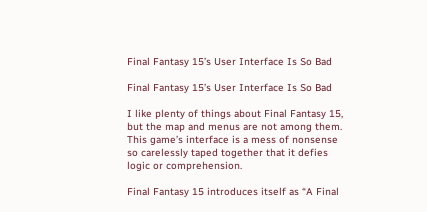Final Fantasy 15’s User Interface Is So Bad

Final Fantasy 15’s User Interface Is So Bad

I like plenty of things about Final Fantasy 15, but the map and menus are not among them. This game’s interface is a mess of nonsense so carelessly taped together that it defies logic or comprehension.

Final Fantasy 15 introduces itself as “A Final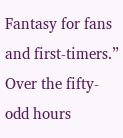Fantasy for fans and first-timers.” Over the fifty-odd hours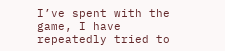I’ve spent with the game, I have repeatedly tried to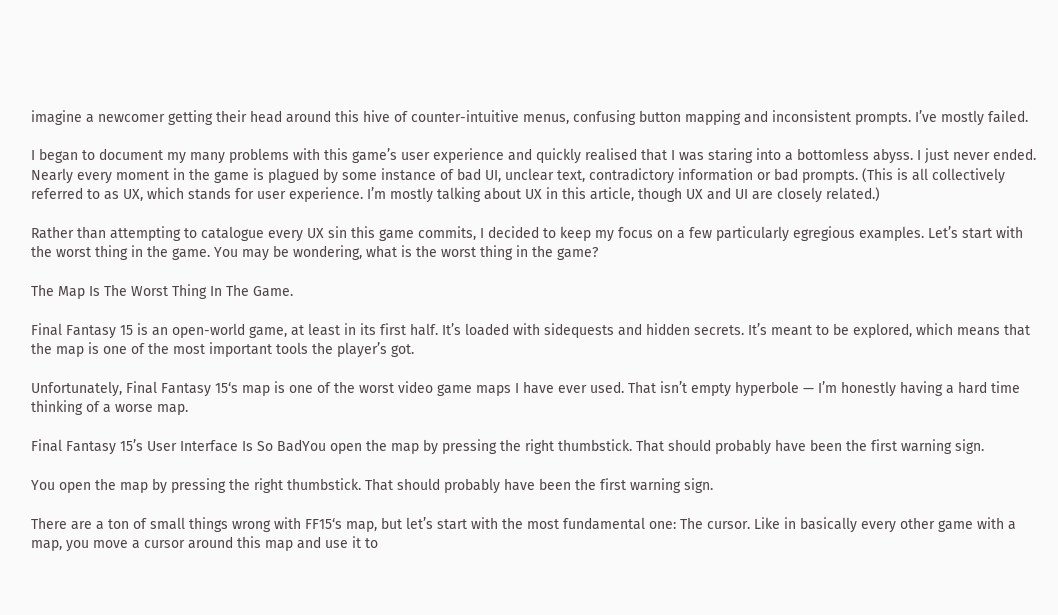imagine a newcomer getting their head around this hive of counter-intuitive menus, confusing button mapping and inconsistent prompts. I’ve mostly failed.

I began to document my many problems with this game’s user experience and quickly realised that I was staring into a bottomless abyss. I just never ended. Nearly every moment in the game is plagued by some instance of bad UI, unclear text, contradictory information or bad prompts. (This is all collectively referred to as UX, which stands for user experience. I’m mostly talking about UX in this article, though UX and UI are closely related.)

Rather than attempting to catalogue every UX sin this game commits, I decided to keep my focus on a few particularly egregious examples. Let’s start with the worst thing in the game. You may be wondering, what is the worst thing in the game?

The Map Is The Worst Thing In The Game.

Final Fantasy 15 is an open-world game, at least in its first half. It’s loaded with sidequests and hidden secrets. It’s meant to be explored, which means that the map is one of the most important tools the player’s got.

Unfortunately, Final Fantasy 15‘s map is one of the worst video game maps I have ever used. That isn’t empty hyperbole — I’m honestly having a hard time thinking of a worse map.

Final Fantasy 15’s User Interface Is So BadYou open the map by pressing the right thumbstick. That should probably have been the first warning sign.

You open the map by pressing the right thumbstick. That should probably have been the first warning sign.

There are a ton of small things wrong with FF15‘s map, but let’s start with the most fundamental one: The cursor. Like in basically every other game with a map, you move a cursor around this map and use it to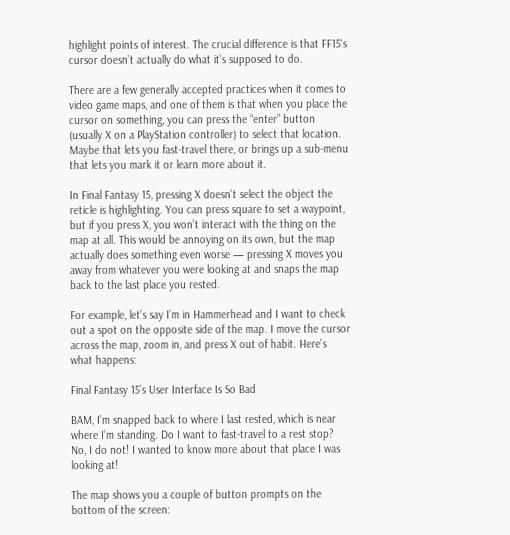highlight points of interest. The crucial difference is that FF15‘s cursor doesn’t actually do what it’s supposed to do.

There are a few generally accepted practices when it comes to video game maps, and one of them is that when you place the cursor on something, you can press the “enter” button (usually X on a PlayStation controller) to select that location. Maybe that lets you fast-travel there, or brings up a sub-menu that lets you mark it or learn more about it.

In Final Fantasy 15, pressing X doesn’t select the object the reticle is highlighting. You can press square to set a waypoint, but if you press X, you won’t interact with the thing on the map at all. This would be annoying on its own, but the map actually does something even worse — pressing X moves you away from whatever you were looking at and snaps the map back to the last place you rested.

For example, let’s say I’m in Hammerhead and I want to check out a spot on the opposite side of the map. I move the cursor across the map, zoom in, and press X out of habit. Here’s what happens:

Final Fantasy 15’s User Interface Is So Bad

BAM, I’m snapped back to where I last rested, which is near where I’m standing. Do I want to fast-travel to a rest stop? No, I do not! I wanted to know more about that place I was looking at!

The map shows you a couple of button prompts on the bottom of the screen: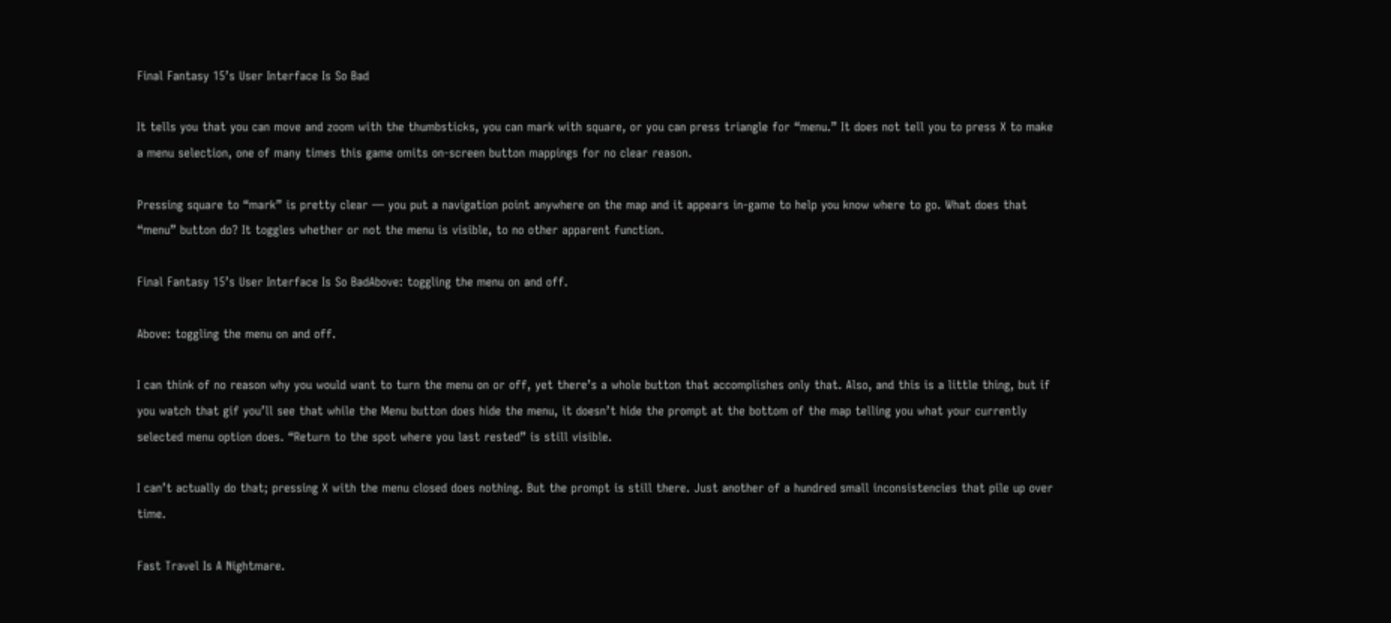Final Fantasy 15’s User Interface Is So Bad

It tells you that you can move and zoom with the thumbsticks, you can mark with square, or you can press triangle for “menu.” It does not tell you to press X to make a menu selection, one of many times this game omits on-screen button mappings for no clear reason.

Pressing square to “mark” is pretty clear — you put a navigation point anywhere on the map and it appears in-game to help you know where to go. What does that “menu” button do? It toggles whether or not the menu is visible, to no other apparent function.

Final Fantasy 15’s User Interface Is So BadAbove: toggling the menu on and off.

Above: toggling the menu on and off.

I can think of no reason why you would want to turn the menu on or off, yet there’s a whole button that accomplishes only that. Also, and this is a little thing, but if you watch that gif you’ll see that while the Menu button does hide the menu, it doesn’t hide the prompt at the bottom of the map telling you what your currently selected menu option does. “Return to the spot where you last rested” is still visible.

I can’t actually do that; pressing X with the menu closed does nothing. But the prompt is still there. Just another of a hundred small inconsistencies that pile up over time.

Fast Travel Is A Nightmare.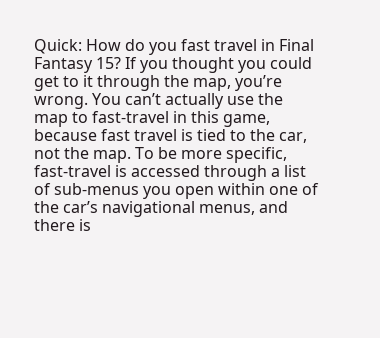Quick: How do you fast travel in Final Fantasy 15? If you thought you could get to it through the map, you’re wrong. You can’t actually use the map to fast-travel in this game, because fast travel is tied to the car, not the map. To be more specific, fast-travel is accessed through a list of sub-menus you open within one of the car’s navigational menus, and there is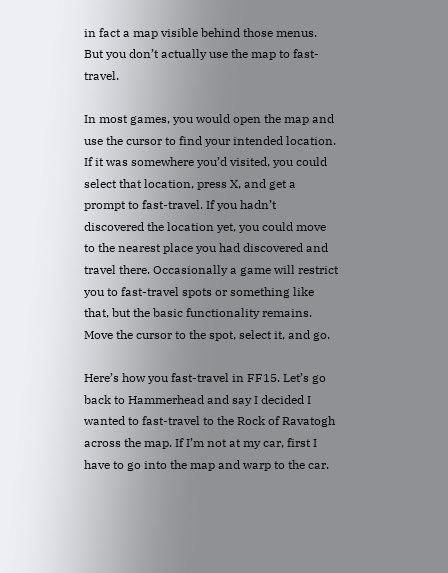in fact a map visible behind those menus. But you don’t actually use the map to fast-travel.

In most games, you would open the map and use the cursor to find your intended location. If it was somewhere you’d visited, you could select that location, press X, and get a prompt to fast-travel. If you hadn’t discovered the location yet, you could move to the nearest place you had discovered and travel there. Occasionally a game will restrict you to fast-travel spots or something like that, but the basic functionality remains. Move the cursor to the spot, select it, and go.

Here’s how you fast-travel in FF15. Let’s go back to Hammerhead and say I decided I wanted to fast-travel to the Rock of Ravatogh across the map. If I’m not at my car, first I have to go into the map and warp to the car.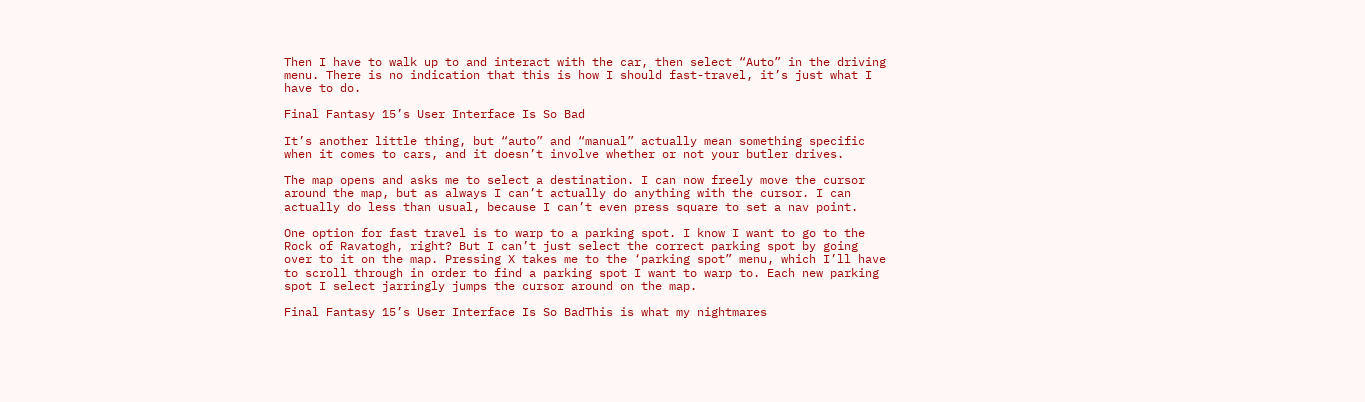Then I have to walk up to and interact with the car, then select “Auto” in the driving menu. There is no indication that this is how I should fast-travel, it’s just what I have to do.

Final Fantasy 15’s User Interface Is So Bad

It’s another little thing, but “auto” and “manual” actually mean something specific when it comes to cars, and it doesn’t involve whether or not your butler drives.

The map opens and asks me to select a destination. I can now freely move the cursor around the map, but as always I can’t actually do anything with the cursor. I can actually do less than usual, because I can’t even press square to set a nav point.

One option for fast travel is to warp to a parking spot. I know I want to go to the Rock of Ravatogh, right? But I can’t just select the correct parking spot by going over to it on the map. Pressing X takes me to the ‘parking spot” menu, which I’ll have to scroll through in order to find a parking spot I want to warp to. Each new parking spot I select jarringly jumps the cursor around on the map.

Final Fantasy 15’s User Interface Is So BadThis is what my nightmares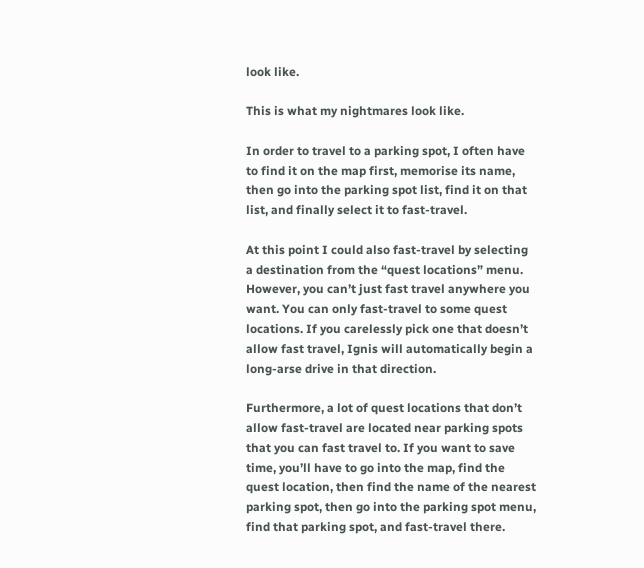look like.

This is what my nightmares look like.

In order to travel to a parking spot, I often have to find it on the map first, memorise its name, then go into the parking spot list, find it on that list, and finally select it to fast-travel.

At this point I could also fast-travel by selecting a destination from the “quest locations” menu. However, you can’t just fast travel anywhere you want. You can only fast-travel to some quest locations. If you carelessly pick one that doesn’t allow fast travel, Ignis will automatically begin a long-arse drive in that direction.

Furthermore, a lot of quest locations that don’t allow fast-travel are located near parking spots that you can fast travel to. If you want to save time, you’ll have to go into the map, find the quest location, then find the name of the nearest parking spot, then go into the parking spot menu, find that parking spot, and fast-travel there.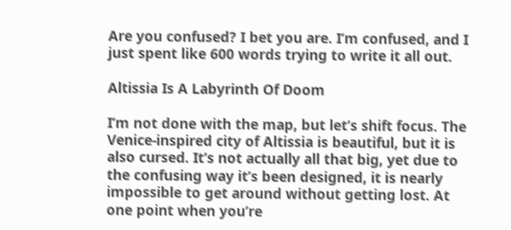Are you confused? I bet you are. I’m confused, and I just spent like 600 words trying to write it all out.

Altissia Is A Labyrinth Of Doom

I’m not done with the map, but let’s shift focus. The Venice-inspired city of Altissia is beautiful, but it is also cursed. It’s not actually all that big, yet due to the confusing way it’s been designed, it is nearly impossible to get around without getting lost. At one point when you’re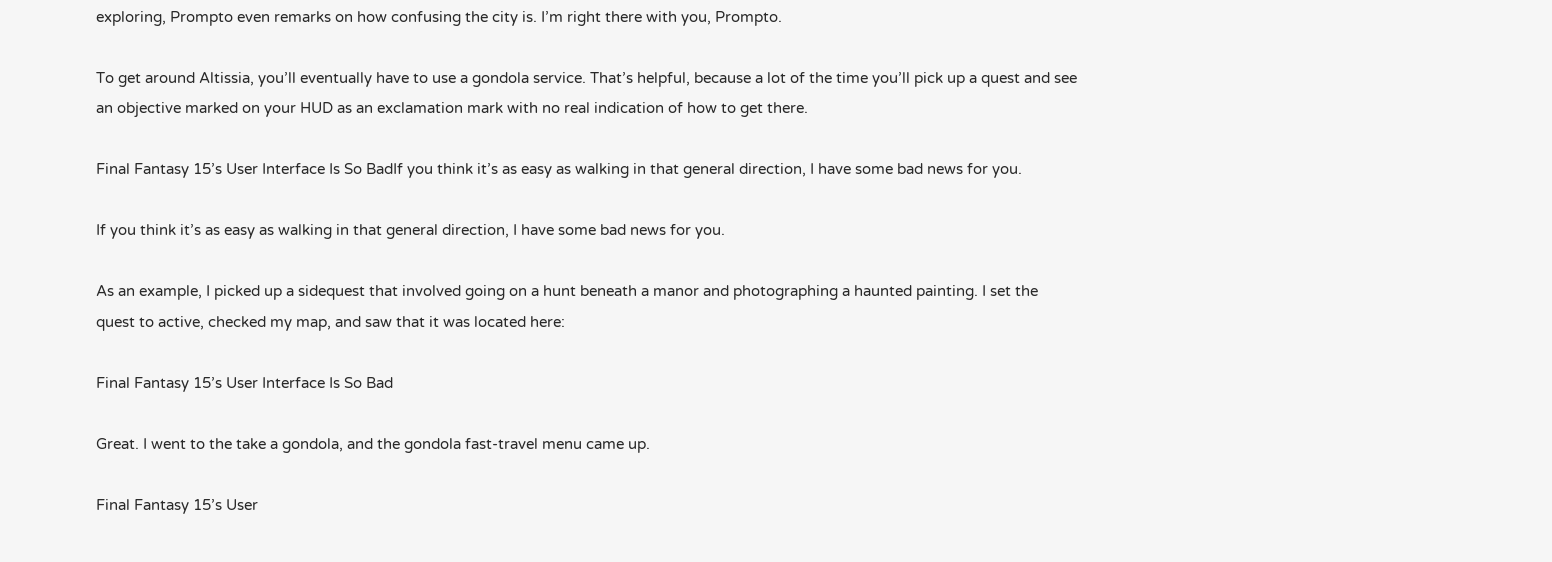exploring, Prompto even remarks on how confusing the city is. I’m right there with you, Prompto.

To get around Altissia, you’ll eventually have to use a gondola service. That’s helpful, because a lot of the time you’ll pick up a quest and see an objective marked on your HUD as an exclamation mark with no real indication of how to get there.

Final Fantasy 15’s User Interface Is So BadIf you think it’s as easy as walking in that general direction, I have some bad news for you.

If you think it’s as easy as walking in that general direction, I have some bad news for you.

As an example, I picked up a sidequest that involved going on a hunt beneath a manor and photographing a haunted painting. I set the quest to active, checked my map, and saw that it was located here:

Final Fantasy 15’s User Interface Is So Bad

Great. I went to the take a gondola, and the gondola fast-travel menu came up.

Final Fantasy 15’s User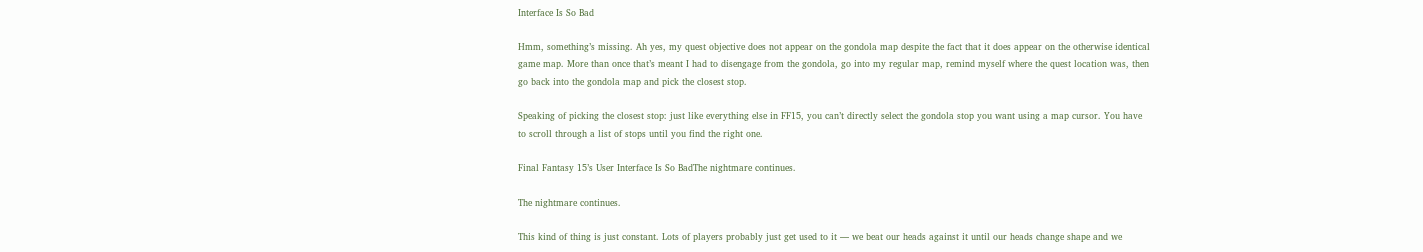Interface Is So Bad

Hmm, something’s missing. Ah yes, my quest objective does not appear on the gondola map despite the fact that it does appear on the otherwise identical game map. More than once that’s meant I had to disengage from the gondola, go into my regular map, remind myself where the quest location was, then go back into the gondola map and pick the closest stop.

Speaking of picking the closest stop: just like everything else in FF15, you can’t directly select the gondola stop you want using a map cursor. You have to scroll through a list of stops until you find the right one.

Final Fantasy 15’s User Interface Is So BadThe nightmare continues.

The nightmare continues.

This kind of thing is just constant. Lots of players probably just get used to it — we beat our heads against it until our heads change shape and we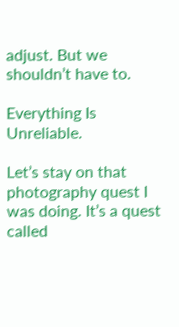adjust. But we shouldn’t have to.

Everything Is Unreliable.

Let’s stay on that photography quest I was doing. It’s a quest called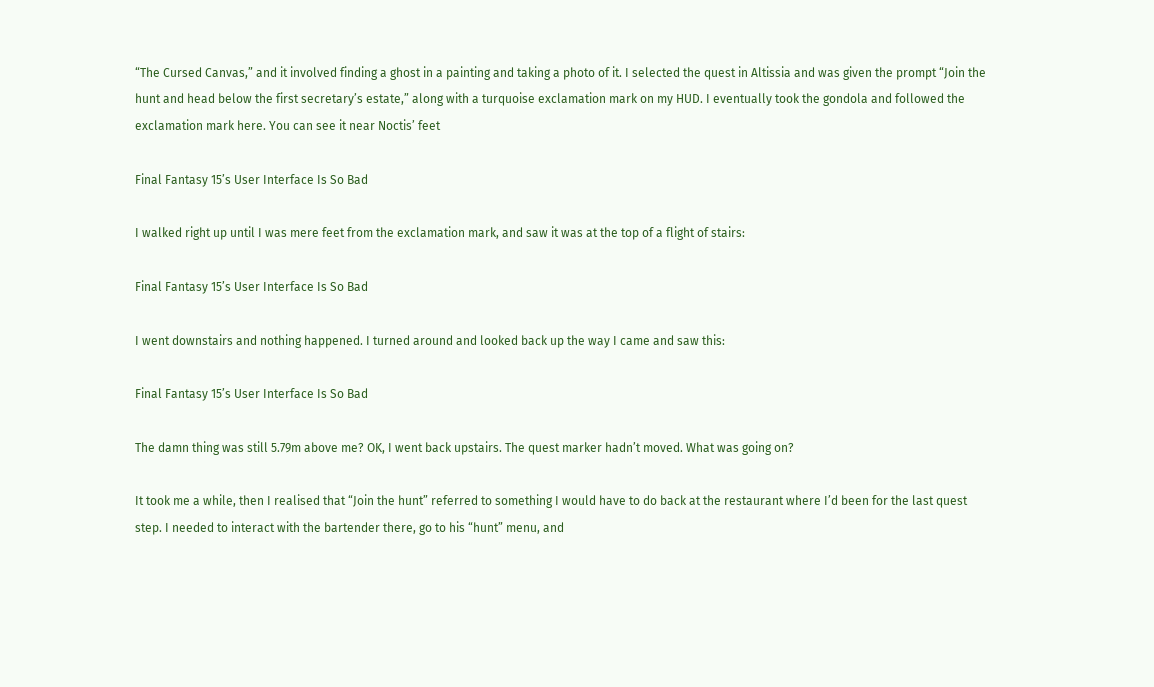“The Cursed Canvas,” and it involved finding a ghost in a painting and taking a photo of it. I selected the quest in Altissia and was given the prompt “Join the hunt and head below the first secretary’s estate,” along with a turquoise exclamation mark on my HUD. I eventually took the gondola and followed the exclamation mark here. You can see it near Noctis’ feet

Final Fantasy 15’s User Interface Is So Bad

I walked right up until I was mere feet from the exclamation mark, and saw it was at the top of a flight of stairs:

Final Fantasy 15’s User Interface Is So Bad

I went downstairs and nothing happened. I turned around and looked back up the way I came and saw this:

Final Fantasy 15’s User Interface Is So Bad

The damn thing was still 5.79m above me? OK, I went back upstairs. The quest marker hadn’t moved. What was going on?

It took me a while, then I realised that “Join the hunt” referred to something I would have to do back at the restaurant where I’d been for the last quest step. I needed to interact with the bartender there, go to his “hunt” menu, and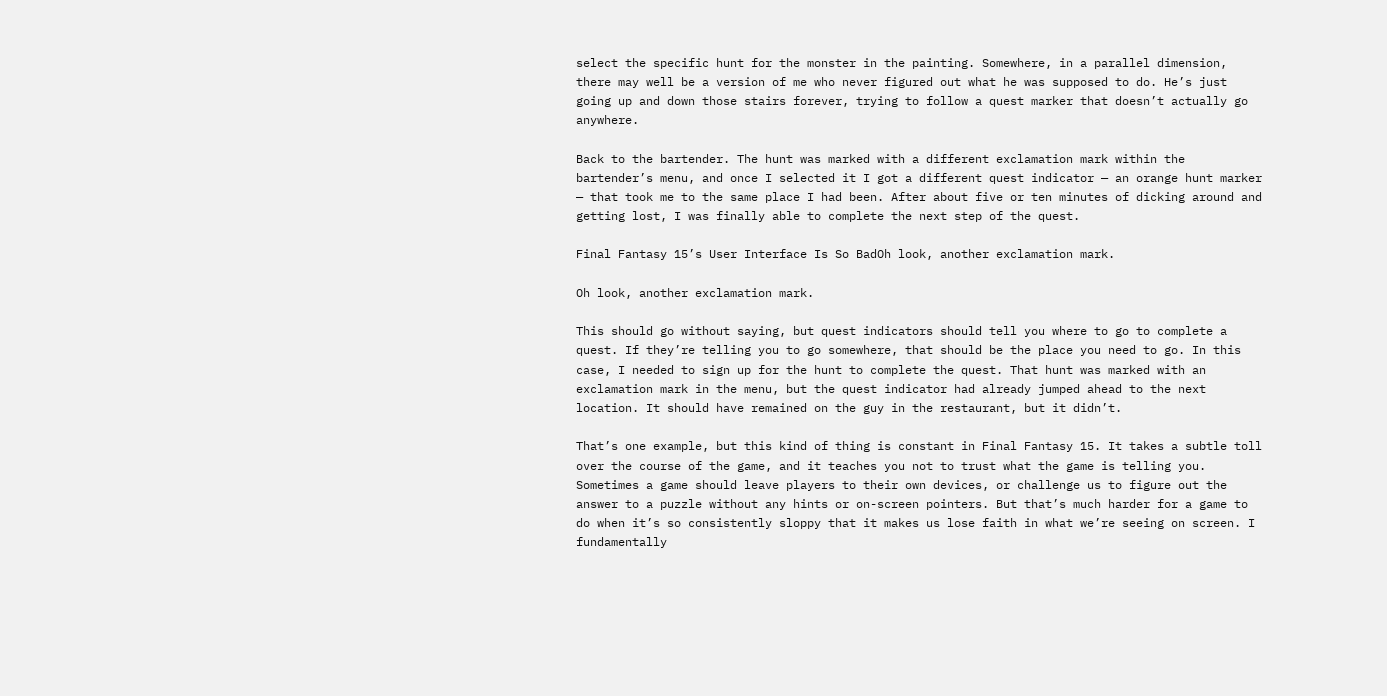select the specific hunt for the monster in the painting. Somewhere, in a parallel dimension, there may well be a version of me who never figured out what he was supposed to do. He’s just going up and down those stairs forever, trying to follow a quest marker that doesn’t actually go anywhere.

Back to the bartender. The hunt was marked with a different exclamation mark within the bartender’s menu, and once I selected it I got a different quest indicator — an orange hunt marker — that took me to the same place I had been. After about five or ten minutes of dicking around and getting lost, I was finally able to complete the next step of the quest.

Final Fantasy 15’s User Interface Is So BadOh look, another exclamation mark.

Oh look, another exclamation mark.

This should go without saying, but quest indicators should tell you where to go to complete a quest. If they’re telling you to go somewhere, that should be the place you need to go. In this case, I needed to sign up for the hunt to complete the quest. That hunt was marked with an exclamation mark in the menu, but the quest indicator had already jumped ahead to the next location. It should have remained on the guy in the restaurant, but it didn’t.

That’s one example, but this kind of thing is constant in Final Fantasy 15. It takes a subtle toll over the course of the game, and it teaches you not to trust what the game is telling you. Sometimes a game should leave players to their own devices, or challenge us to figure out the answer to a puzzle without any hints or on-screen pointers. But that’s much harder for a game to do when it’s so consistently sloppy that it makes us lose faith in what we’re seeing on screen. I fundamentally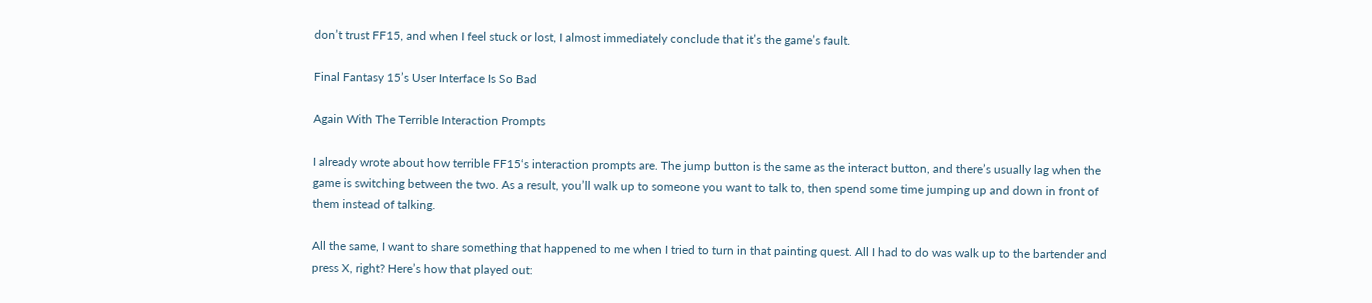don’t trust FF15, and when I feel stuck or lost, I almost immediately conclude that it’s the game’s fault.

Final Fantasy 15’s User Interface Is So Bad

Again With The Terrible Interaction Prompts

I already wrote about how terrible FF15‘s interaction prompts are. The jump button is the same as the interact button, and there’s usually lag when the game is switching between the two. As a result, you’ll walk up to someone you want to talk to, then spend some time jumping up and down in front of them instead of talking.

All the same, I want to share something that happened to me when I tried to turn in that painting quest. All I had to do was walk up to the bartender and press X, right? Here’s how that played out: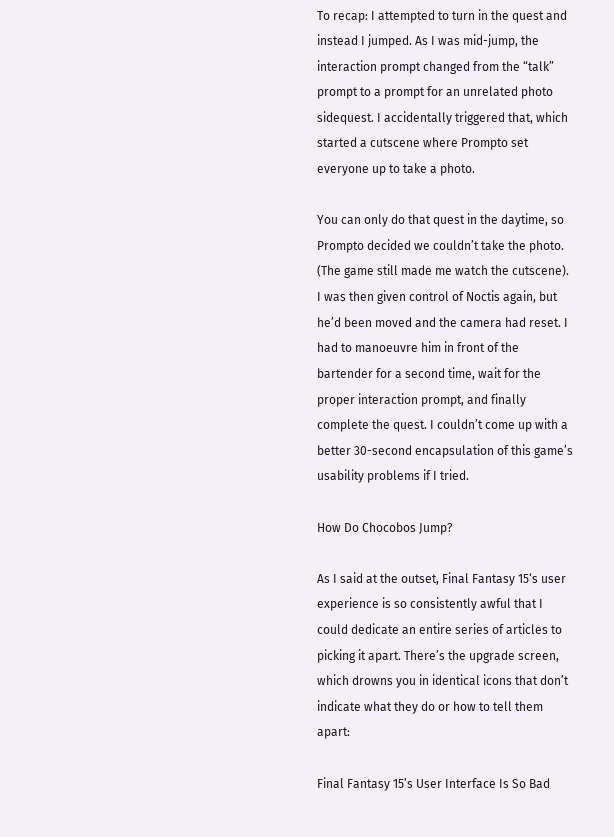To recap: I attempted to turn in the quest and instead I jumped. As I was mid-jump, the interaction prompt changed from the “talk” prompt to a prompt for an unrelated photo sidequest. I accidentally triggered that, which started a cutscene where Prompto set everyone up to take a photo.

You can only do that quest in the daytime, so Prompto decided we couldn’t take the photo. (The game still made me watch the cutscene). I was then given control of Noctis again, but he’d been moved and the camera had reset. I had to manoeuvre him in front of the bartender for a second time, wait for the proper interaction prompt, and finally complete the quest. I couldn’t come up with a better 30-second encapsulation of this game’s usability problems if I tried.

How Do Chocobos Jump?

As I said at the outset, Final Fantasy 15‘s user experience is so consistently awful that I could dedicate an entire series of articles to picking it apart. There’s the upgrade screen, which drowns you in identical icons that don’t indicate what they do or how to tell them apart:

Final Fantasy 15’s User Interface Is So Bad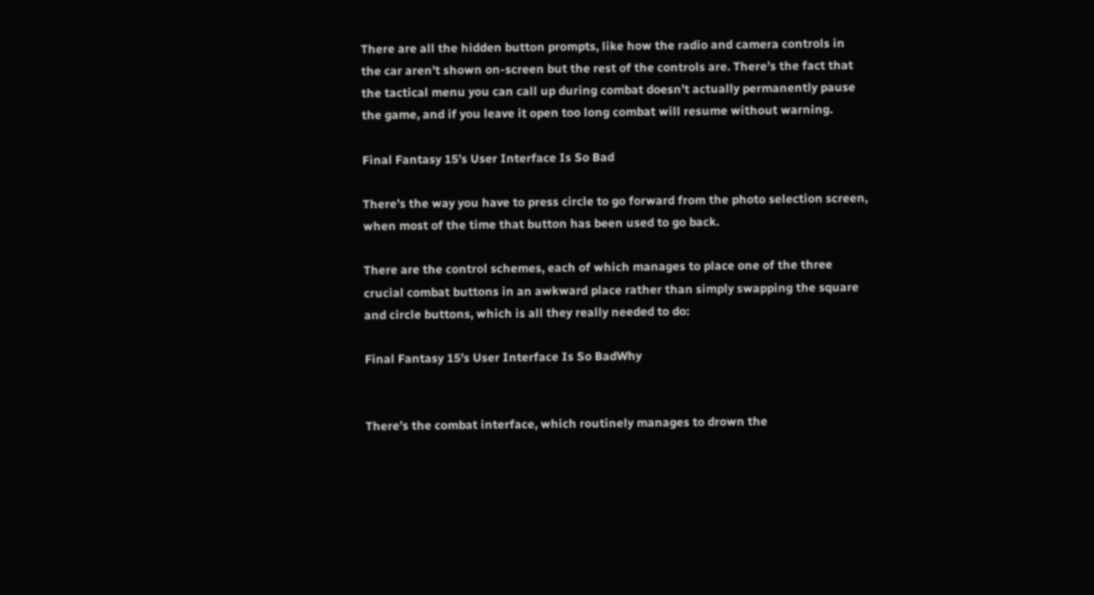There are all the hidden button prompts, like how the radio and camera controls in the car aren’t shown on-screen but the rest of the controls are. There’s the fact that the tactical menu you can call up during combat doesn’t actually permanently pause the game, and if you leave it open too long combat will resume without warning.

Final Fantasy 15’s User Interface Is So Bad

There’s the way you have to press circle to go forward from the photo selection screen, when most of the time that button has been used to go back.

There are the control schemes, each of which manages to place one of the three crucial combat buttons in an awkward place rather than simply swapping the square and circle buttons, which is all they really needed to do:

Final Fantasy 15’s User Interface Is So BadWhy


There’s the combat interface, which routinely manages to drown the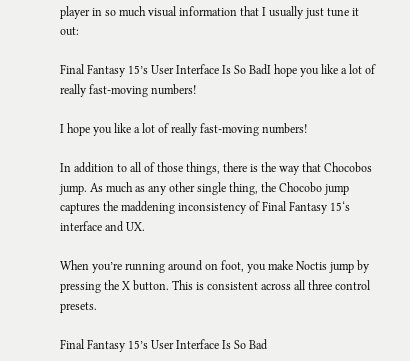player in so much visual information that I usually just tune it out:

Final Fantasy 15’s User Interface Is So BadI hope you like a lot of really fast-moving numbers!

I hope you like a lot of really fast-moving numbers!

In addition to all of those things, there is the way that Chocobos jump. As much as any other single thing, the Chocobo jump captures the maddening inconsistency of Final Fantasy 15‘s interface and UX.

When you’re running around on foot, you make Noctis jump by pressing the X button. This is consistent across all three control presets.

Final Fantasy 15’s User Interface Is So Bad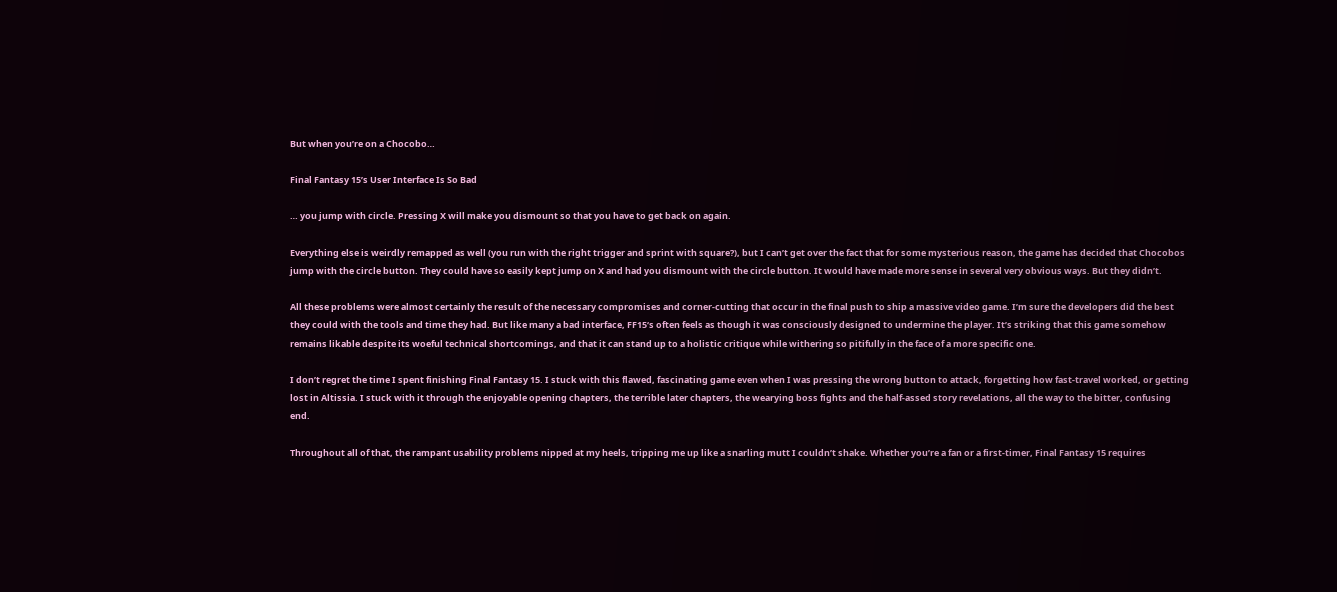But when you’re on a Chocobo…

Final Fantasy 15’s User Interface Is So Bad

… you jump with circle. Pressing X will make you dismount so that you have to get back on again.

Everything else is weirdly remapped as well (you run with the right trigger and sprint with square?), but I can’t get over the fact that for some mysterious reason, the game has decided that Chocobos jump with the circle button. They could have so easily kept jump on X and had you dismount with the circle button. It would have made more sense in several very obvious ways. But they didn’t.

All these problems were almost certainly the result of the necessary compromises and corner-cutting that occur in the final push to ship a massive video game. I’m sure the developers did the best they could with the tools and time they had. But like many a bad interface, FF15‘s often feels as though it was consciously designed to undermine the player. It’s striking that this game somehow remains likable despite its woeful technical shortcomings, and that it can stand up to a holistic critique while withering so pitifully in the face of a more specific one.

I don’t regret the time I spent finishing Final Fantasy 15. I stuck with this flawed, fascinating game even when I was pressing the wrong button to attack, forgetting how fast-travel worked, or getting lost in Altissia. I stuck with it through the enjoyable opening chapters, the terrible later chapters, the wearying boss fights and the half-assed story revelations, all the way to the bitter, confusing end.

Throughout all of that, the rampant usability problems nipped at my heels, tripping me up like a snarling mutt I couldn’t shake. Whether you’re a fan or a first-timer, Final Fantasy 15 requires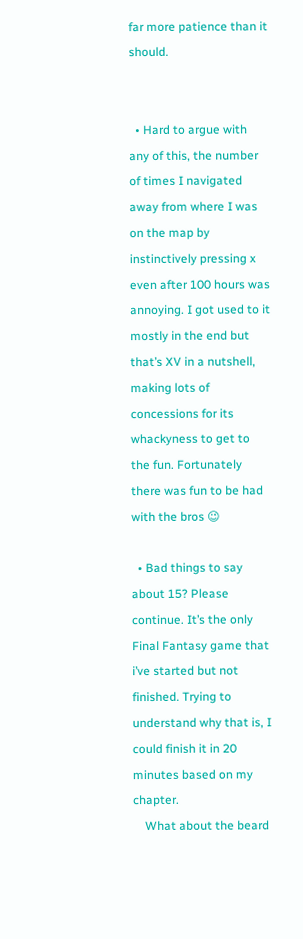far more patience than it should.


  • Hard to argue with any of this, the number of times I navigated away from where I was on the map by instinctively pressing x even after 100 hours was annoying. I got used to it mostly in the end but that’s XV in a nutshell, making lots of concessions for its whackyness to get to the fun. Fortunately there was fun to be had with the bros 😉

  • Bad things to say about 15? Please continue. It’s the only Final Fantasy game that i’ve started but not finished. Trying to understand why that is, I could finish it in 20 minutes based on my chapter.
    What about the beard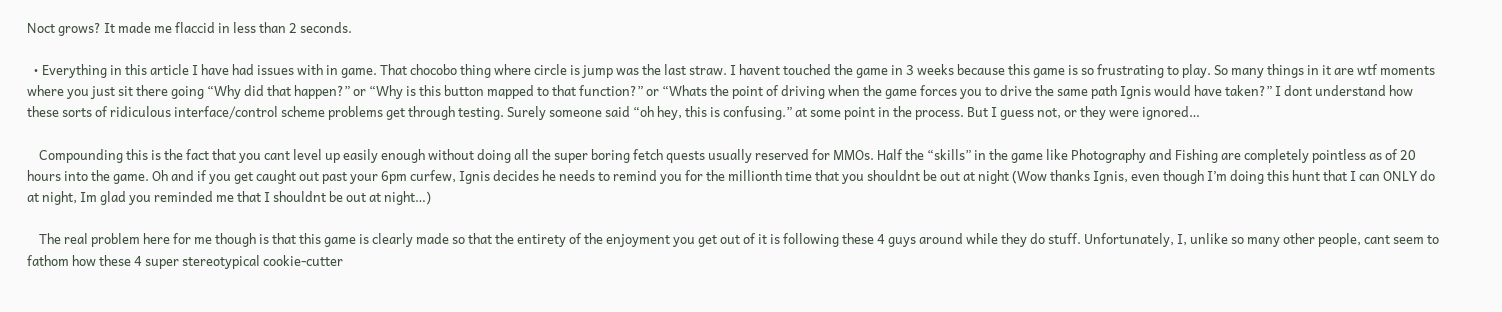Noct grows? It made me flaccid in less than 2 seconds.

  • Everything in this article I have had issues with in game. That chocobo thing where circle is jump was the last straw. I havent touched the game in 3 weeks because this game is so frustrating to play. So many things in it are wtf moments where you just sit there going “Why did that happen?” or “Why is this button mapped to that function?” or “Whats the point of driving when the game forces you to drive the same path Ignis would have taken?” I dont understand how these sorts of ridiculous interface/control scheme problems get through testing. Surely someone said “oh hey, this is confusing.” at some point in the process. But I guess not, or they were ignored…

    Compounding this is the fact that you cant level up easily enough without doing all the super boring fetch quests usually reserved for MMOs. Half the “skills” in the game like Photography and Fishing are completely pointless as of 20 hours into the game. Oh and if you get caught out past your 6pm curfew, Ignis decides he needs to remind you for the millionth time that you shouldnt be out at night (Wow thanks Ignis, even though I’m doing this hunt that I can ONLY do at night, Im glad you reminded me that I shouldnt be out at night…)

    The real problem here for me though is that this game is clearly made so that the entirety of the enjoyment you get out of it is following these 4 guys around while they do stuff. Unfortunately, I, unlike so many other people, cant seem to fathom how these 4 super stereotypical cookie-cutter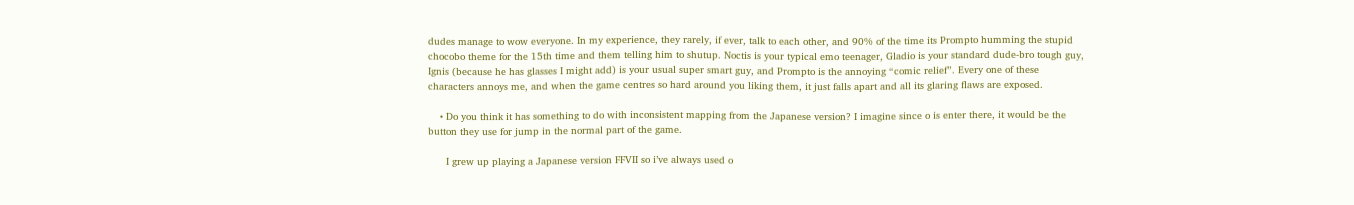dudes manage to wow everyone. In my experience, they rarely, if ever, talk to each other, and 90% of the time its Prompto humming the stupid chocobo theme for the 15th time and them telling him to shutup. Noctis is your typical emo teenager, Gladio is your standard dude-bro tough guy, Ignis (because he has glasses I might add) is your usual super smart guy, and Prompto is the annoying “comic relief”. Every one of these characters annoys me, and when the game centres so hard around you liking them, it just falls apart and all its glaring flaws are exposed.

    • Do you think it has something to do with inconsistent mapping from the Japanese version? I imagine since o is enter there, it would be the button they use for jump in the normal part of the game.

      I grew up playing a Japanese version FFVII so i’ve always used o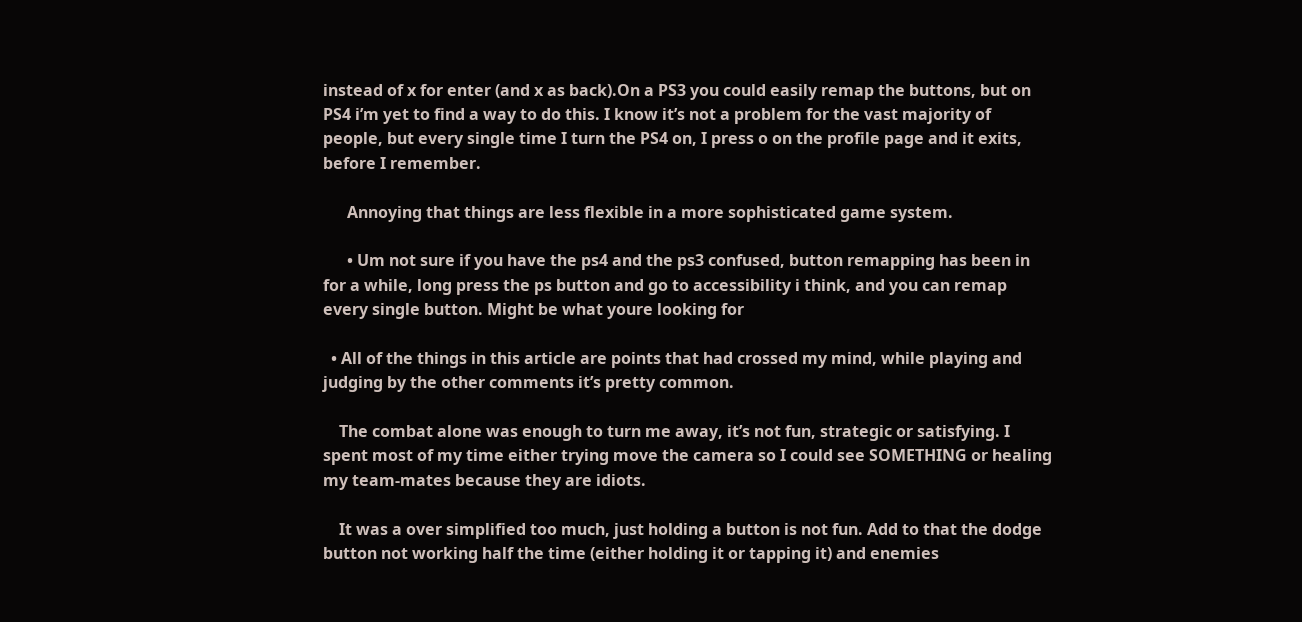instead of x for enter (and x as back).On a PS3 you could easily remap the buttons, but on PS4 i’m yet to find a way to do this. I know it’s not a problem for the vast majority of people, but every single time I turn the PS4 on, I press o on the profile page and it exits, before I remember.

      Annoying that things are less flexible in a more sophisticated game system.

      • Um not sure if you have the ps4 and the ps3 confused, button remapping has been in for a while, long press the ps button and go to accessibility i think, and you can remap every single button. Might be what youre looking for

  • All of the things in this article are points that had crossed my mind, while playing and judging by the other comments it’s pretty common.

    The combat alone was enough to turn me away, it’s not fun, strategic or satisfying. I spent most of my time either trying move the camera so I could see SOMETHING or healing my team-mates because they are idiots.

    It was a over simplified too much, just holding a button is not fun. Add to that the dodge button not working half the time (either holding it or tapping it) and enemies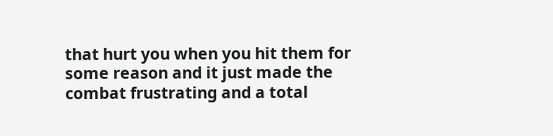that hurt you when you hit them for some reason and it just made the combat frustrating and a total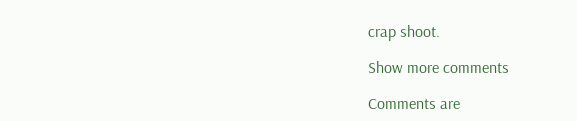crap shoot.

Show more comments

Comments are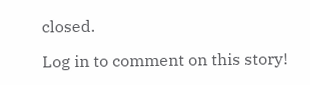closed.

Log in to comment on this story!